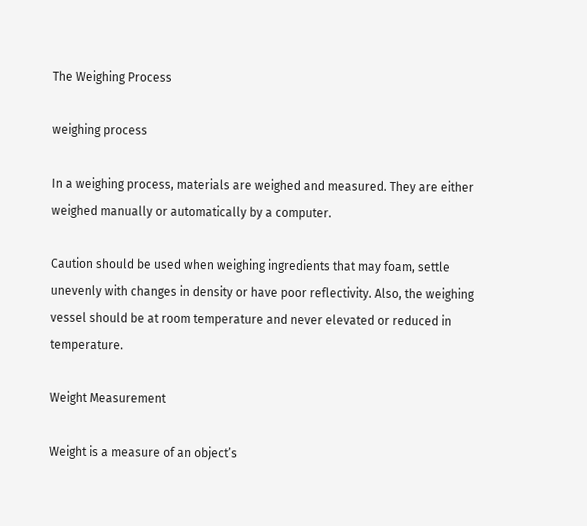The Weighing Process

weighing process

In a weighing process, materials are weighed and measured. They are either weighed manually or automatically by a computer.

Caution should be used when weighing ingredients that may foam, settle unevenly with changes in density or have poor reflectivity. Also, the weighing vessel should be at room temperature and never elevated or reduced in temperature.

Weight Measurement

Weight is a measure of an object’s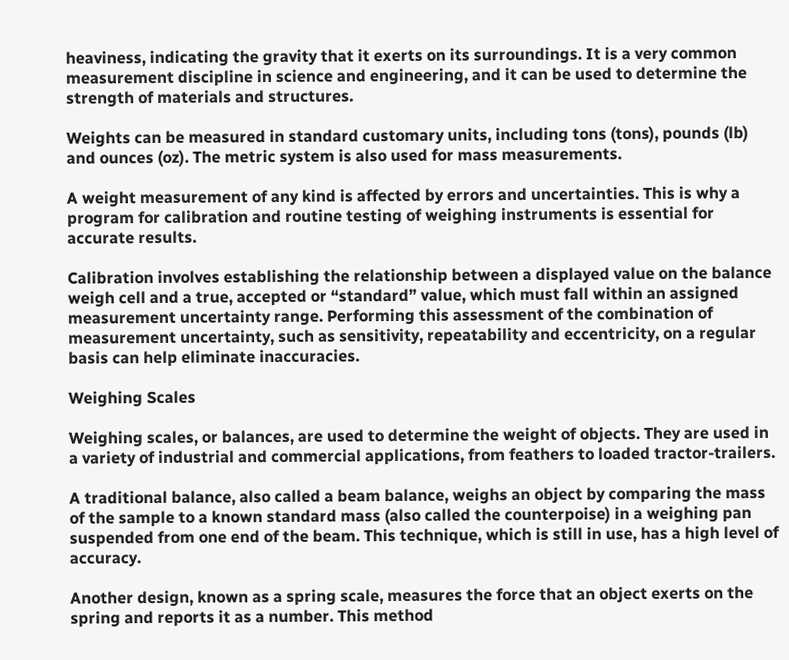heaviness, indicating the gravity that it exerts on its surroundings. It is a very common measurement discipline in science and engineering, and it can be used to determine the strength of materials and structures.

Weights can be measured in standard customary units, including tons (tons), pounds (lb) and ounces (oz). The metric system is also used for mass measurements.

A weight measurement of any kind is affected by errors and uncertainties. This is why a program for calibration and routine testing of weighing instruments is essential for accurate results.

Calibration involves establishing the relationship between a displayed value on the balance weigh cell and a true, accepted or “standard” value, which must fall within an assigned measurement uncertainty range. Performing this assessment of the combination of measurement uncertainty, such as sensitivity, repeatability and eccentricity, on a regular basis can help eliminate inaccuracies.

Weighing Scales

Weighing scales, or balances, are used to determine the weight of objects. They are used in a variety of industrial and commercial applications, from feathers to loaded tractor-trailers.

A traditional balance, also called a beam balance, weighs an object by comparing the mass of the sample to a known standard mass (also called the counterpoise) in a weighing pan suspended from one end of the beam. This technique, which is still in use, has a high level of accuracy.

Another design, known as a spring scale, measures the force that an object exerts on the spring and reports it as a number. This method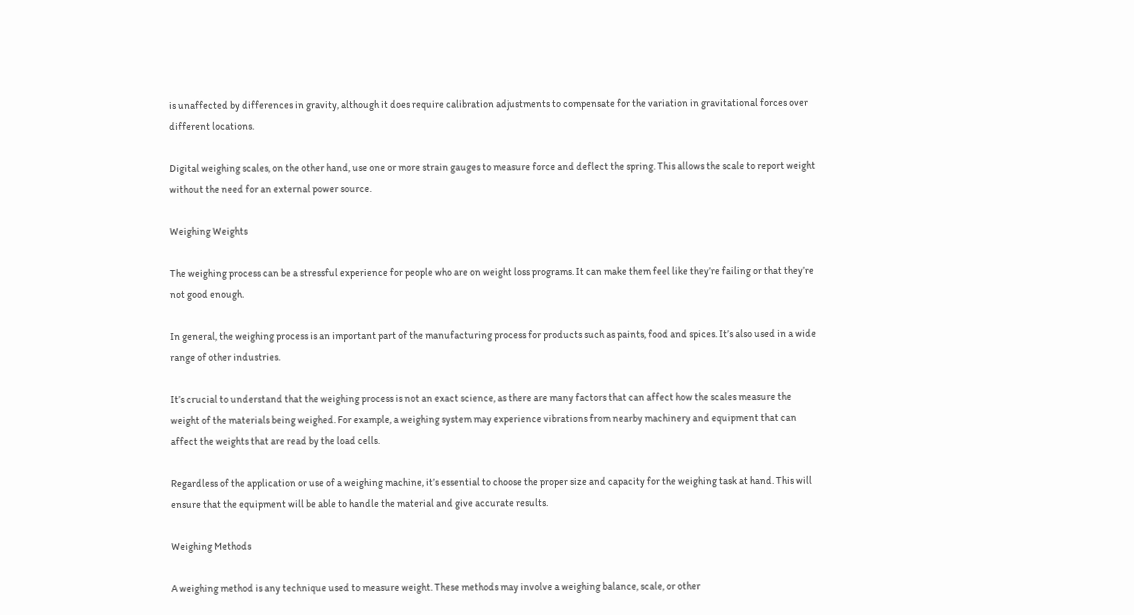is unaffected by differences in gravity, although it does require calibration adjustments to compensate for the variation in gravitational forces over different locations.

Digital weighing scales, on the other hand, use one or more strain gauges to measure force and deflect the spring. This allows the scale to report weight without the need for an external power source.

Weighing Weights

The weighing process can be a stressful experience for people who are on weight loss programs. It can make them feel like they’re failing or that they’re not good enough.

In general, the weighing process is an important part of the manufacturing process for products such as paints, food and spices. It’s also used in a wide range of other industries.

It’s crucial to understand that the weighing process is not an exact science, as there are many factors that can affect how the scales measure the weight of the materials being weighed. For example, a weighing system may experience vibrations from nearby machinery and equipment that can affect the weights that are read by the load cells.

Regardless of the application or use of a weighing machine, it’s essential to choose the proper size and capacity for the weighing task at hand. This will ensure that the equipment will be able to handle the material and give accurate results.

Weighing Methods

A weighing method is any technique used to measure weight. These methods may involve a weighing balance, scale, or other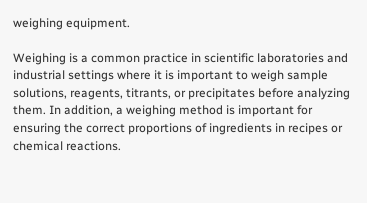weighing equipment.

Weighing is a common practice in scientific laboratories and industrial settings where it is important to weigh sample solutions, reagents, titrants, or precipitates before analyzing them. In addition, a weighing method is important for ensuring the correct proportions of ingredients in recipes or chemical reactions.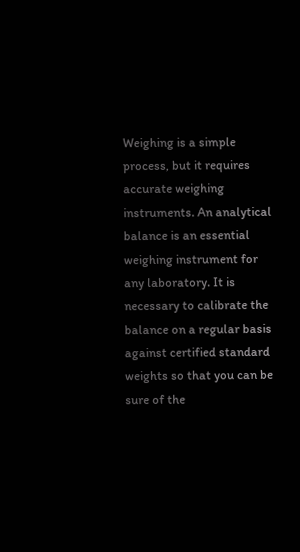Weighing is a simple process, but it requires accurate weighing instruments. An analytical balance is an essential weighing instrument for any laboratory. It is necessary to calibrate the balance on a regular basis against certified standard weights so that you can be sure of the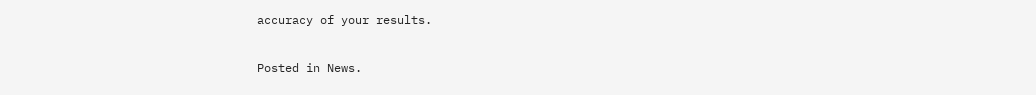accuracy of your results.

Posted in News.